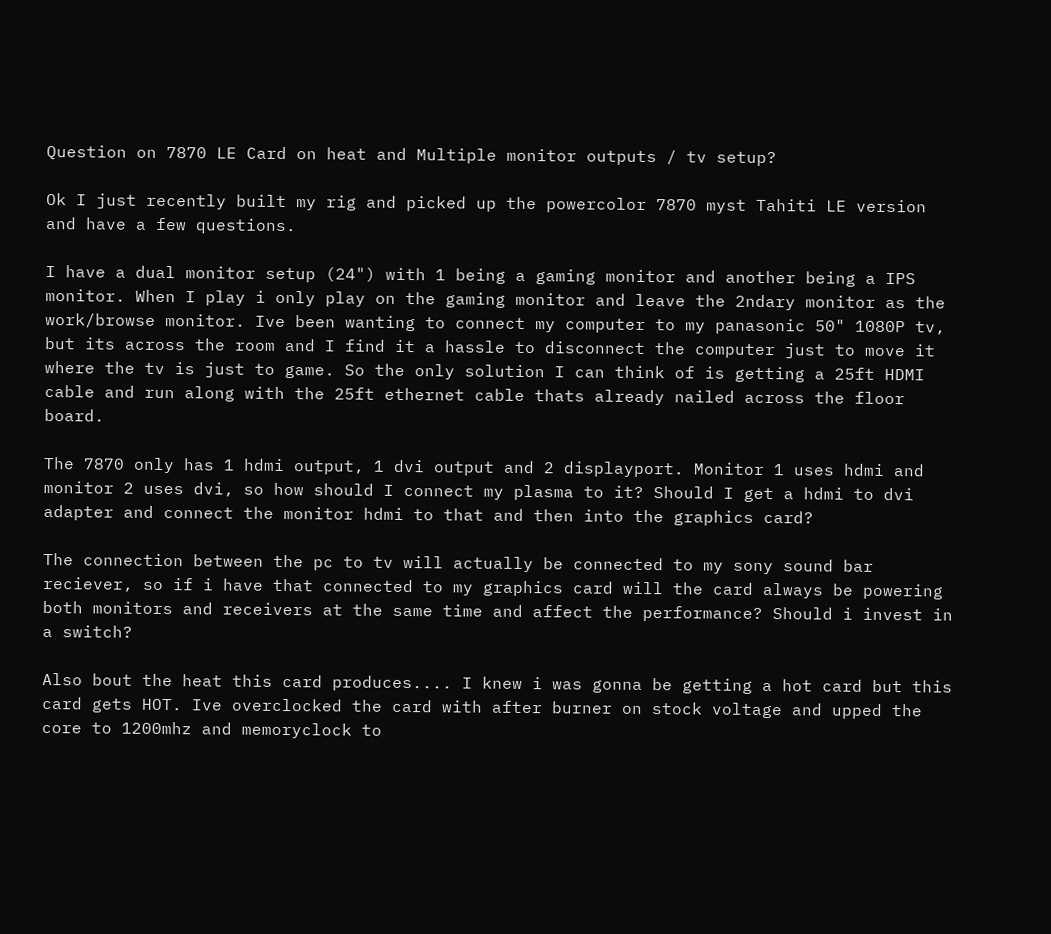Question on 7870 LE Card on heat and Multiple monitor outputs / tv setup?

Ok I just recently built my rig and picked up the powercolor 7870 myst Tahiti LE version and have a few questions.

I have a dual monitor setup (24") with 1 being a gaming monitor and another being a IPS monitor. When I play i only play on the gaming monitor and leave the 2ndary monitor as the work/browse monitor. Ive been wanting to connect my computer to my panasonic 50" 1080P tv, but its across the room and I find it a hassle to disconnect the computer just to move it where the tv is just to game. So the only solution I can think of is getting a 25ft HDMI cable and run along with the 25ft ethernet cable thats already nailed across the floor board.

The 7870 only has 1 hdmi output, 1 dvi output and 2 displayport. Monitor 1 uses hdmi and monitor 2 uses dvi, so how should I connect my plasma to it? Should I get a hdmi to dvi adapter and connect the monitor hdmi to that and then into the graphics card?

The connection between the pc to tv will actually be connected to my sony sound bar reciever, so if i have that connected to my graphics card will the card always be powering both monitors and receivers at the same time and affect the performance? Should i invest in a switch?

Also bout the heat this card produces.... I knew i was gonna be getting a hot card but this card gets HOT. Ive overclocked the card with after burner on stock voltage and upped the core to 1200mhz and memoryclock to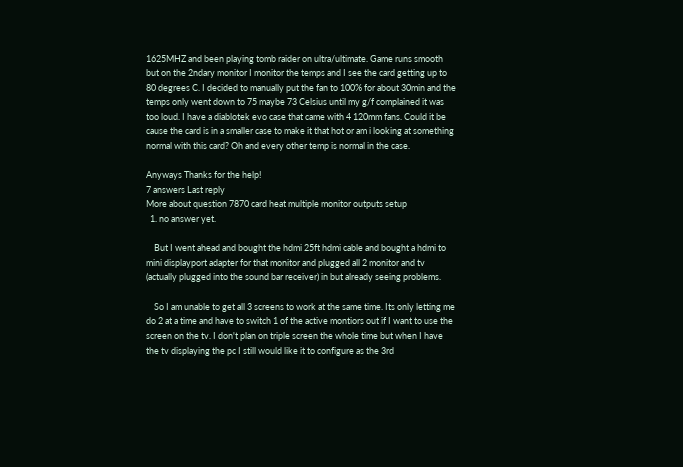1625MHZ and been playing tomb raider on ultra/ultimate. Game runs smooth but on the 2ndary monitor I monitor the temps and I see the card getting up to 80 degrees C. I decided to manually put the fan to 100% for about 30min and the temps only went down to 75 maybe 73 Celsius until my g/f complained it was too loud. I have a diablotek evo case that came with 4 120mm fans. Could it be cause the card is in a smaller case to make it that hot or am i looking at something normal with this card? Oh and every other temp is normal in the case.

Anyways Thanks for the help!
7 answers Last reply
More about question 7870 card heat multiple monitor outputs setup
  1. no answer yet.

    But I went ahead and bought the hdmi 25ft hdmi cable and bought a hdmi to mini displayport adapter for that monitor and plugged all 2 monitor and tv (actually plugged into the sound bar receiver) in but already seeing problems.

    So I am unable to get all 3 screens to work at the same time. Its only letting me do 2 at a time and have to switch 1 of the active montiors out if I want to use the screen on the tv. I don't plan on triple screen the whole time but when I have the tv displaying the pc I still would like it to configure as the 3rd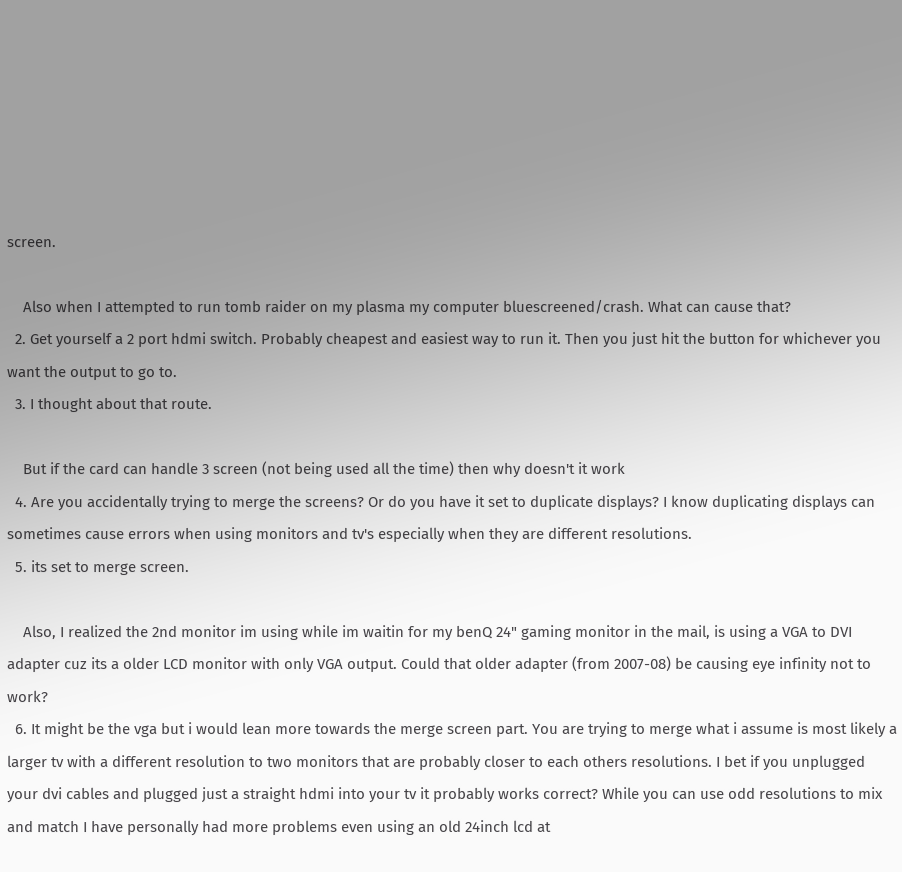screen.

    Also when I attempted to run tomb raider on my plasma my computer bluescreened/crash. What can cause that?
  2. Get yourself a 2 port hdmi switch. Probably cheapest and easiest way to run it. Then you just hit the button for whichever you want the output to go to.
  3. I thought about that route.

    But if the card can handle 3 screen (not being used all the time) then why doesn't it work
  4. Are you accidentally trying to merge the screens? Or do you have it set to duplicate displays? I know duplicating displays can sometimes cause errors when using monitors and tv's especially when they are different resolutions.
  5. its set to merge screen.

    Also, I realized the 2nd monitor im using while im waitin for my benQ 24" gaming monitor in the mail, is using a VGA to DVI adapter cuz its a older LCD monitor with only VGA output. Could that older adapter (from 2007-08) be causing eye infinity not to work?
  6. It might be the vga but i would lean more towards the merge screen part. You are trying to merge what i assume is most likely a larger tv with a different resolution to two monitors that are probably closer to each others resolutions. I bet if you unplugged your dvi cables and plugged just a straight hdmi into your tv it probably works correct? While you can use odd resolutions to mix and match I have personally had more problems even using an old 24inch lcd at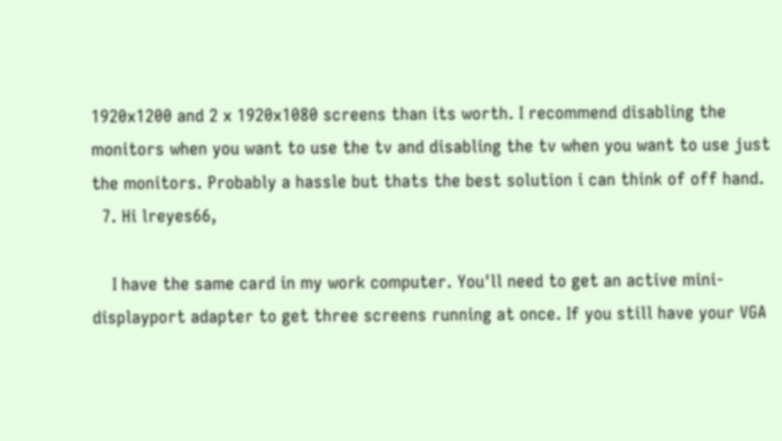1920x1200 and 2 x 1920x1080 screens than its worth. I recommend disabling the monitors when you want to use the tv and disabling the tv when you want to use just the monitors. Probably a hassle but thats the best solution i can think of off hand.
  7. Hi lreyes66,

    I have the same card in my work computer. You'll need to get an active mini-displayport adapter to get three screens running at once. If you still have your VGA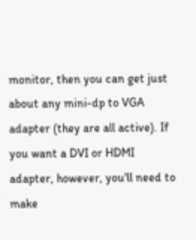monitor, then you can get just about any mini-dp to VGA adapter (they are all active). If you want a DVI or HDMI adapter, however, you'll need to make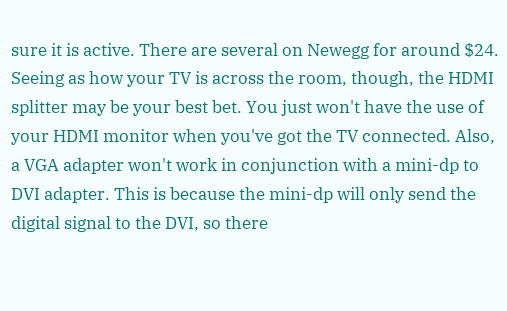sure it is active. There are several on Newegg for around $24. Seeing as how your TV is across the room, though, the HDMI splitter may be your best bet. You just won't have the use of your HDMI monitor when you've got the TV connected. Also, a VGA adapter won't work in conjunction with a mini-dp to DVI adapter. This is because the mini-dp will only send the digital signal to the DVI, so there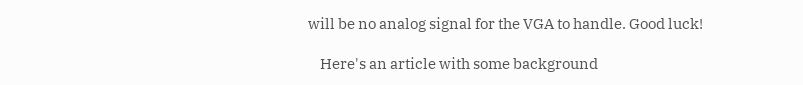will be no analog signal for the VGA to handle. Good luck!

    Here's an article with some background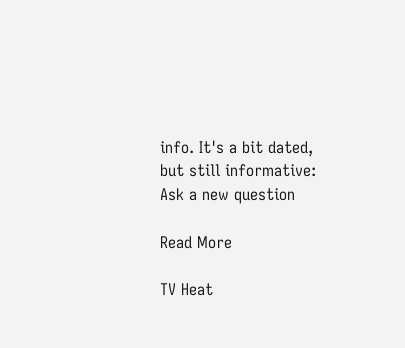info. It's a bit dated, but still informative:
Ask a new question

Read More

TV Heat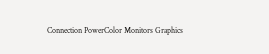Connection PowerColor Monitors Graphics